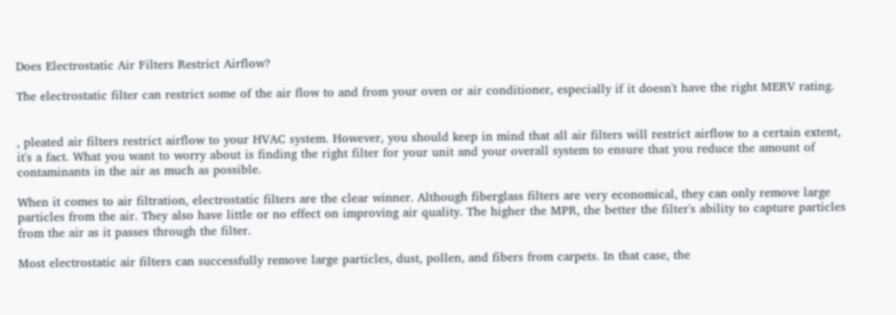Does Electrostatic Air Filters Restrict Airflow?

The electrostatic filter can restrict some of the air flow to and from your oven or air conditioner, especially if it doesn't have the right MERV rating.


, pleated air filters restrict airflow to your HVAC system. However, you should keep in mind that all air filters will restrict airflow to a certain extent, it's a fact. What you want to worry about is finding the right filter for your unit and your overall system to ensure that you reduce the amount of contaminants in the air as much as possible.

When it comes to air filtration, electrostatic filters are the clear winner. Although fiberglass filters are very economical, they can only remove large particles from the air. They also have little or no effect on improving air quality. The higher the MPR, the better the filter's ability to capture particles from the air as it passes through the filter.

Most electrostatic air filters can successfully remove large particles, dust, pollen, and fibers from carpets. In that case, the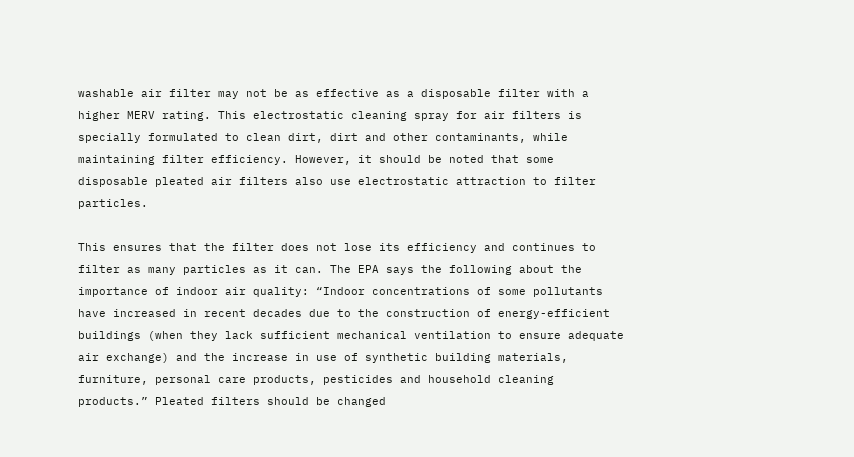washable air filter may not be as effective as a disposable filter with a higher MERV rating. This electrostatic cleaning spray for air filters is specially formulated to clean dirt, dirt and other contaminants, while maintaining filter efficiency. However, it should be noted that some disposable pleated air filters also use electrostatic attraction to filter particles.

This ensures that the filter does not lose its efficiency and continues to filter as many particles as it can. The EPA says the following about the importance of indoor air quality: “Indoor concentrations of some pollutants have increased in recent decades due to the construction of energy-efficient buildings (when they lack sufficient mechanical ventilation to ensure adequate air exchange) and the increase in use of synthetic building materials, furniture, personal care products, pesticides and household cleaning products.” Pleated filters should be changed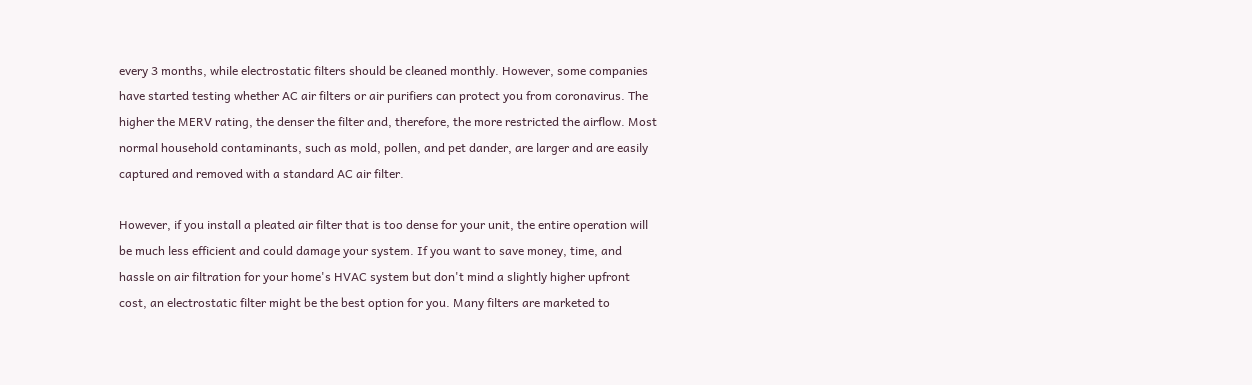every 3 months, while electrostatic filters should be cleaned monthly. However, some companies have started testing whether AC air filters or air purifiers can protect you from coronavirus. The higher the MERV rating, the denser the filter and, therefore, the more restricted the airflow. Most normal household contaminants, such as mold, pollen, and pet dander, are larger and are easily captured and removed with a standard AC air filter.

However, if you install a pleated air filter that is too dense for your unit, the entire operation will be much less efficient and could damage your system. If you want to save money, time, and hassle on air filtration for your home's HVAC system but don't mind a slightly higher upfront cost, an electrostatic filter might be the best option for you. Many filters are marketed to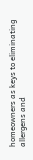homeowners as keys to eliminating allergens and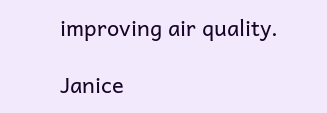improving air quality.

Janice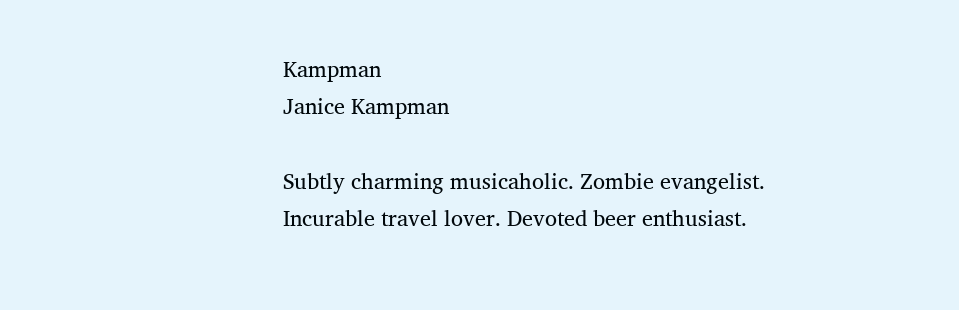Kampman
Janice Kampman

Subtly charming musicaholic. Zombie evangelist. Incurable travel lover. Devoted beer enthusiast.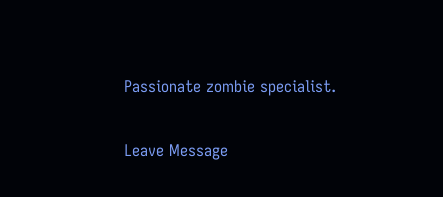Passionate zombie specialist.

Leave Message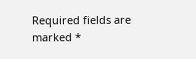Required fields are marked *